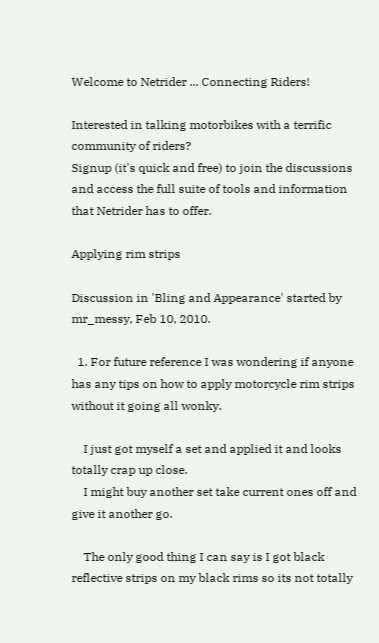Welcome to Netrider ... Connecting Riders!

Interested in talking motorbikes with a terrific community of riders?
Signup (it's quick and free) to join the discussions and access the full suite of tools and information that Netrider has to offer.

Applying rim strips

Discussion in 'Bling and Appearance' started by mr_messy, Feb 10, 2010.

  1. For future reference I was wondering if anyone has any tips on how to apply motorcycle rim strips without it going all wonky.

    I just got myself a set and applied it and looks totally crap up close.
    I might buy another set take current ones off and give it another go.

    The only good thing I can say is I got black reflective strips on my black rims so its not totally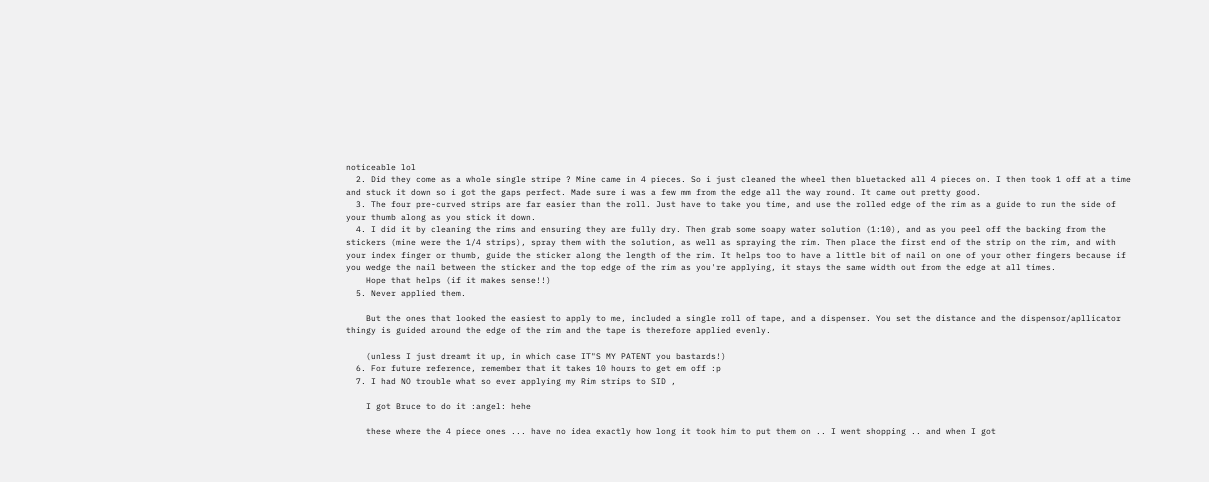noticeable lol
  2. Did they come as a whole single stripe ? Mine came in 4 pieces. So i just cleaned the wheel then bluetacked all 4 pieces on. I then took 1 off at a time and stuck it down so i got the gaps perfect. Made sure i was a few mm from the edge all the way round. It came out pretty good.
  3. The four pre-curved strips are far easier than the roll. Just have to take you time, and use the rolled edge of the rim as a guide to run the side of your thumb along as you stick it down.
  4. I did it by cleaning the rims and ensuring they are fully dry. Then grab some soapy water solution (1:10), and as you peel off the backing from the stickers (mine were the 1/4 strips), spray them with the solution, as well as spraying the rim. Then place the first end of the strip on the rim, and with your index finger or thumb, guide the sticker along the length of the rim. It helps too to have a little bit of nail on one of your other fingers because if you wedge the nail between the sticker and the top edge of the rim as you're applying, it stays the same width out from the edge at all times.
    Hope that helps (if it makes sense!!)
  5. Never applied them.

    But the ones that looked the easiest to apply to me, included a single roll of tape, and a dispenser. You set the distance and the dispensor/apllicator thingy is guided around the edge of the rim and the tape is therefore applied evenly.

    (unless I just dreamt it up, in which case IT"S MY PATENT you bastards!)
  6. For future reference, remember that it takes 10 hours to get em off :p
  7. I had NO trouble what so ever applying my Rim strips to SID ,

    I got Bruce to do it :angel: hehe

    these where the 4 piece ones ... have no idea exactly how long it took him to put them on .. I went shopping .. and when I got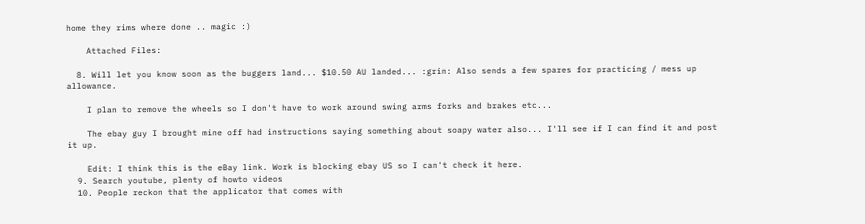home they rims where done .. magic :)

    Attached Files:

  8. Will let you know soon as the buggers land... $10.50 AU landed... :grin: Also sends a few spares for practicing / mess up allowance.

    I plan to remove the wheels so I don't have to work around swing arms forks and brakes etc...

    The ebay guy I brought mine off had instructions saying something about soapy water also... I'll see if I can find it and post it up.

    Edit: I think this is the eBay link. Work is blocking ebay US so I can't check it here.
  9. Search youtube, plenty of howto videos
  10. People reckon that the applicator that comes with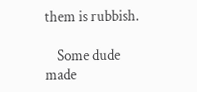them is rubbish.

    Some dude made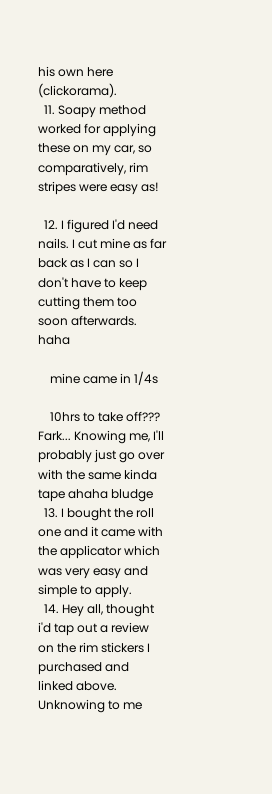his own here (clickorama).
  11. Soapy method worked for applying these on my car, so comparatively, rim stripes were easy as!

  12. I figured I'd need nails. I cut mine as far back as I can so I don't have to keep cutting them too soon afterwards. haha

    mine came in 1/4s

    10hrs to take off??? Fark... Knowing me, I'll probably just go over with the same kinda tape ahaha bludge
  13. I bought the roll one and it came with the applicator which was very easy and simple to apply.
  14. Hey all, thought i'd tap out a review on the rim stickers I purchased and linked above. Unknowing to me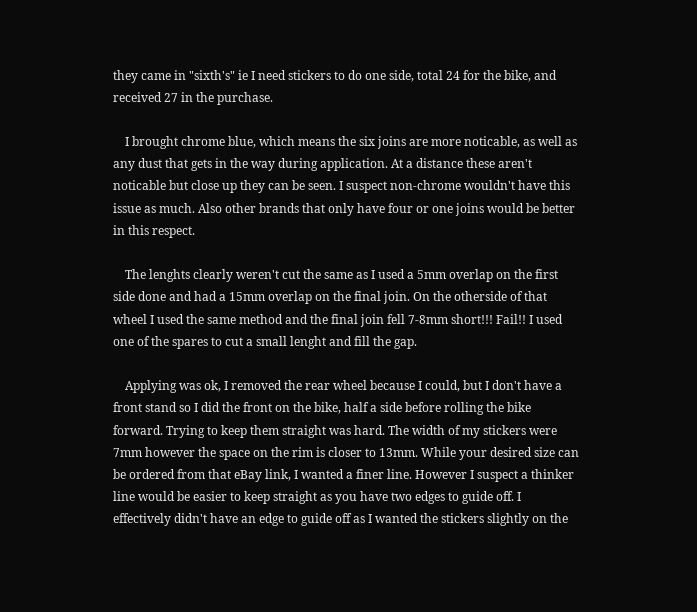they came in "sixth's" ie I need stickers to do one side, total 24 for the bike, and received 27 in the purchase.

    I brought chrome blue, which means the six joins are more noticable, as well as any dust that gets in the way during application. At a distance these aren't noticable but close up they can be seen. I suspect non-chrome wouldn't have this issue as much. Also other brands that only have four or one joins would be better in this respect.

    The lenghts clearly weren't cut the same as I used a 5mm overlap on the first side done and had a 15mm overlap on the final join. On the otherside of that wheel I used the same method and the final join fell 7-8mm short!!! Fail!! I used one of the spares to cut a small lenght and fill the gap.

    Applying was ok, I removed the rear wheel because I could, but I don't have a front stand so I did the front on the bike, half a side before rolling the bike forward. Trying to keep them straight was hard. The width of my stickers were 7mm however the space on the rim is closer to 13mm. While your desired size can be ordered from that eBay link, I wanted a finer line. However I suspect a thinker line would be easier to keep straight as you have two edges to guide off. I effectively didn't have an edge to guide off as I wanted the stickers slightly on the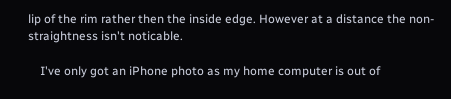lip of the rim rather then the inside edge. However at a distance the non-straightness isn't noticable.

    I've only got an iPhone photo as my home computer is out of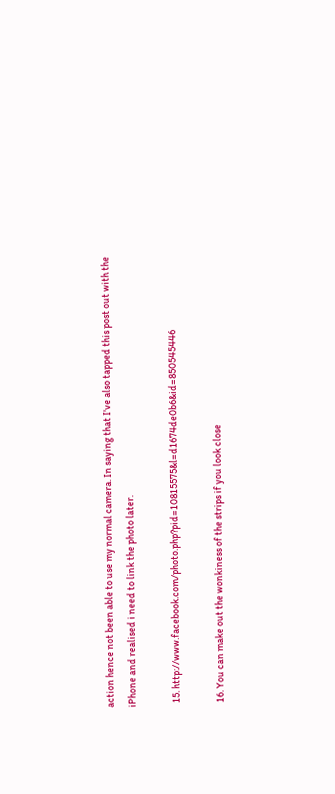action hence not been able to use my normal camera. In saying that I've also tapped this post out with the iPhone and realised i need to link the photo later.

  15. http://www.facebook.com/photo.php?pid=10815575&l=d1674de0b6&id=850545446

  16. You can make out the wonkiness of the strips if you look close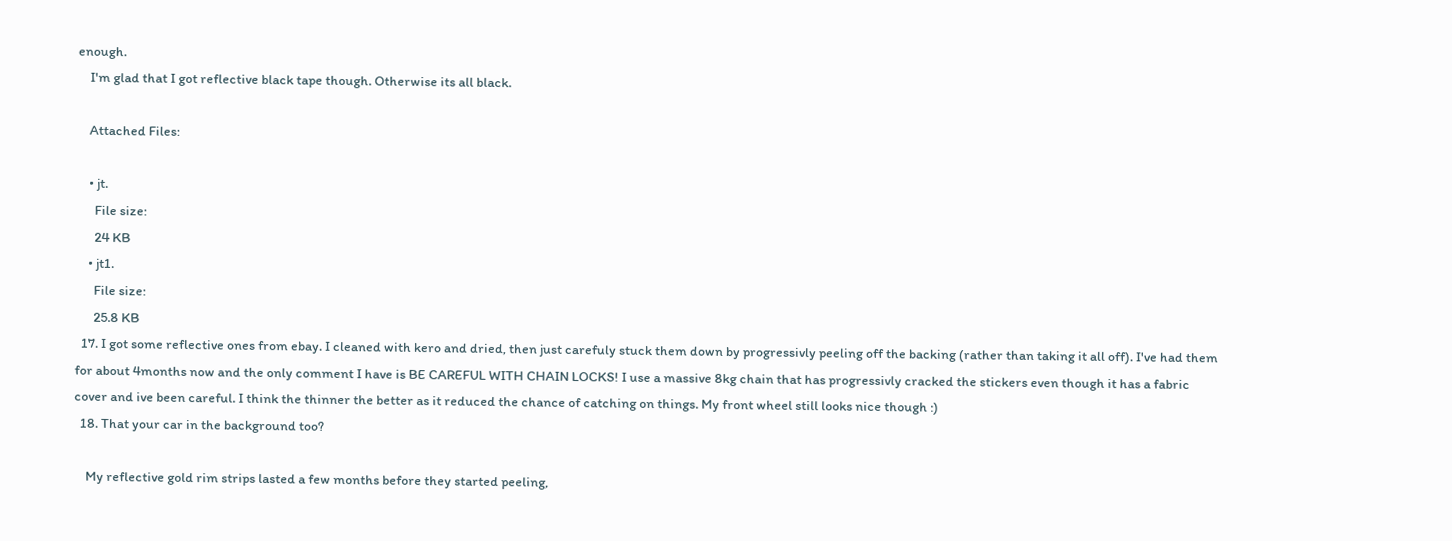enough.
    I'm glad that I got reflective black tape though. Otherwise its all black.

    Attached Files:

    • jt.
      File size:
      24 KB
    • jt1.
      File size:
      25.8 KB
  17. I got some reflective ones from ebay. I cleaned with kero and dried, then just carefuly stuck them down by progressivly peeling off the backing (rather than taking it all off). I've had them for about 4months now and the only comment I have is BE CAREFUL WITH CHAIN LOCKS! I use a massive 8kg chain that has progressivly cracked the stickers even though it has a fabric cover and ive been careful. I think the thinner the better as it reduced the chance of catching on things. My front wheel still looks nice though :)
  18. That your car in the background too?

    My reflective gold rim strips lasted a few months before they started peeling,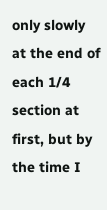only slowly at the end of each 1/4 section at first, but by the time I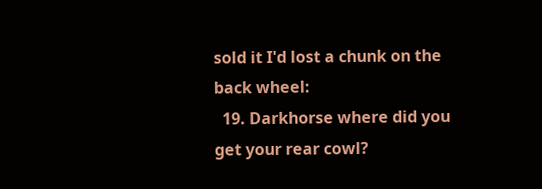sold it I'd lost a chunk on the back wheel:
  19. Darkhorse where did you get your rear cowl?